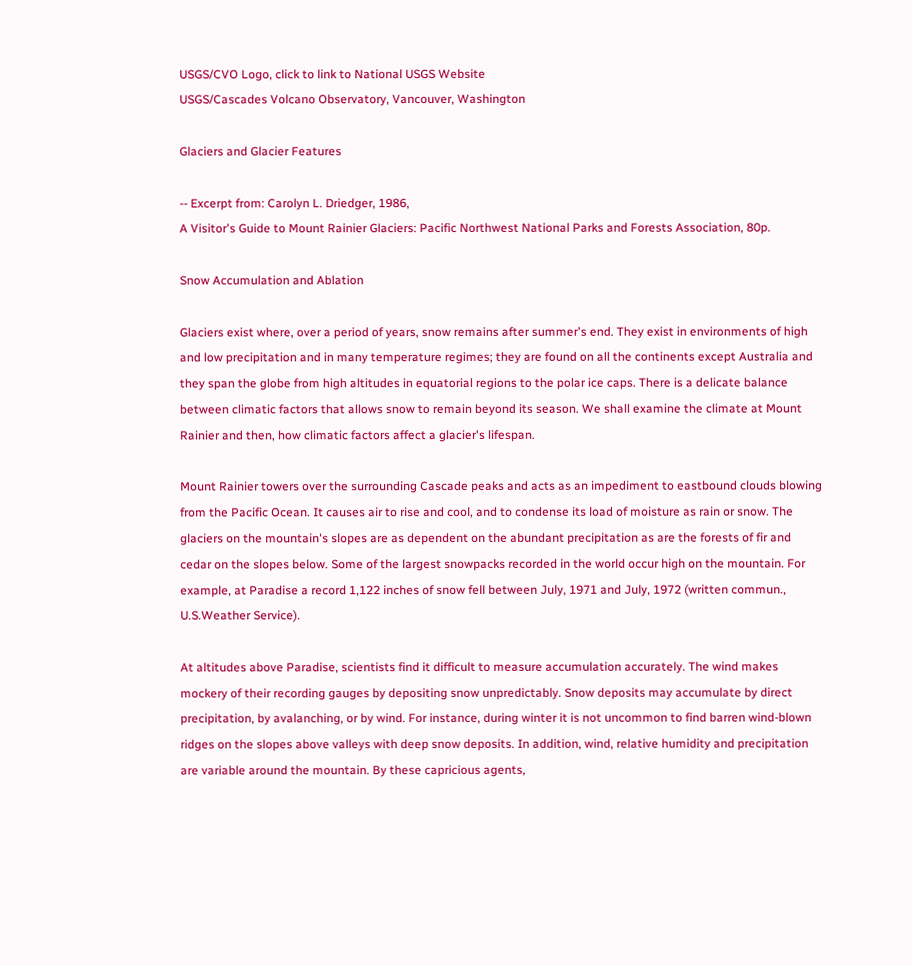USGS/CVO Logo, click to link to National USGS Website
USGS/Cascades Volcano Observatory, Vancouver, Washington

Glaciers and Glacier Features

-- Excerpt from: Carolyn L. Driedger, 1986,
A Visitor's Guide to Mount Rainier Glaciers: Pacific Northwest National Parks and Forests Association, 80p.

Snow Accumulation and Ablation

Glaciers exist where, over a period of years, snow remains after summer's end. They exist in environments of high and low precipitation and in many temperature regimes; they are found on all the continents except Australia and they span the globe from high altitudes in equatorial regions to the polar ice caps. There is a delicate balance between climatic factors that allows snow to remain beyond its season. We shall examine the climate at Mount Rainier and then, how climatic factors affect a glacier's lifespan.

Mount Rainier towers over the surrounding Cascade peaks and acts as an impediment to eastbound clouds blowing from the Pacific Ocean. It causes air to rise and cool, and to condense its load of moisture as rain or snow. The glaciers on the mountain's slopes are as dependent on the abundant precipitation as are the forests of fir and cedar on the slopes below. Some of the largest snowpacks recorded in the world occur high on the mountain. For example, at Paradise a record 1,122 inches of snow fell between July, 1971 and July, 1972 (written commun., U.S.Weather Service).

At altitudes above Paradise, scientists find it difficult to measure accumulation accurately. The wind makes mockery of their recording gauges by depositing snow unpredictably. Snow deposits may accumulate by direct precipitation, by avalanching, or by wind. For instance, during winter it is not uncommon to find barren wind-blown ridges on the slopes above valleys with deep snow deposits. In addition, wind, relative humidity and precipitation are variable around the mountain. By these capricious agents,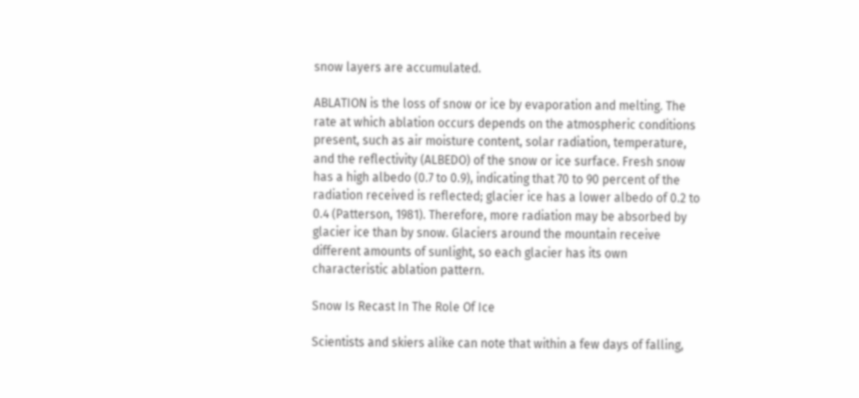snow layers are accumulated.

ABLATION is the loss of snow or ice by evaporation and melting. The rate at which ablation occurs depends on the atmospheric conditions present, such as air moisture content, solar radiation, temperature, and the reflectivity (ALBEDO) of the snow or ice surface. Fresh snow has a high albedo (0.7 to 0.9), indicating that 70 to 90 percent of the radiation received is reflected; glacier ice has a lower albedo of 0.2 to 0.4 (Patterson, 1981). Therefore, more radiation may be absorbed by glacier ice than by snow. Glaciers around the mountain receive different amounts of sunlight, so each glacier has its own characteristic ablation pattern.

Snow Is Recast In The Role Of Ice

Scientists and skiers alike can note that within a few days of falling,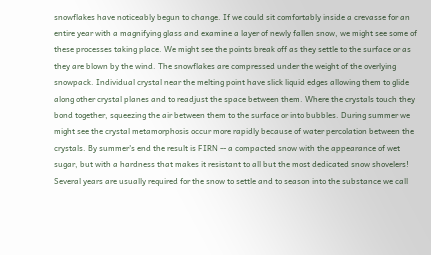snowflakes have noticeably begun to change. If we could sit comfortably inside a crevasse for an entire year with a magnifying glass and examine a layer of newly fallen snow, we might see some of these processes taking place. We might see the points break off as they settle to the surface or as they are blown by the wind. The snowflakes are compressed under the weight of the overlying snowpack. Individual crystal near the melting point have slick liquid edges allowing them to glide along other crystal planes and to readjust the space between them. Where the crystals touch they bond together, squeezing the air between them to the surface or into bubbles. During summer we might see the crystal metamorphosis occur more rapidly because of water percolation between the crystals. By summer's end the result is FIRN -- a compacted snow with the appearance of wet sugar, but with a hardness that makes it resistant to all but the most dedicated snow shovelers! Several years are usually required for the snow to settle and to season into the substance we call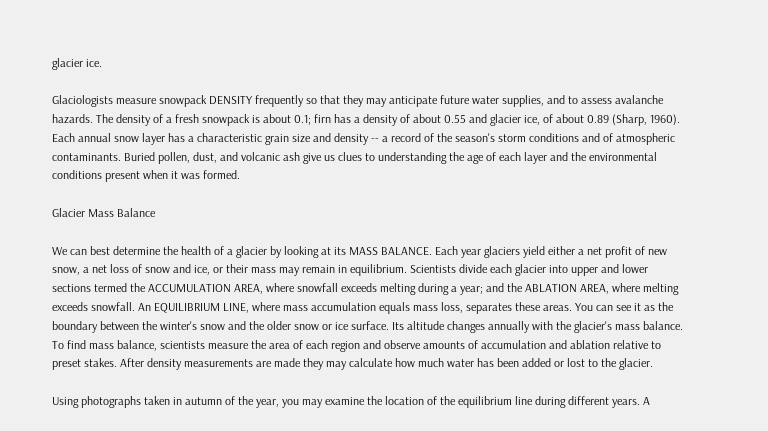glacier ice.

Glaciologists measure snowpack DENSITY frequently so that they may anticipate future water supplies, and to assess avalanche hazards. The density of a fresh snowpack is about 0.1; firn has a density of about 0.55 and glacier ice, of about 0.89 (Sharp, 1960). Each annual snow layer has a characteristic grain size and density -- a record of the season's storm conditions and of atmospheric contaminants. Buried pollen, dust, and volcanic ash give us clues to understanding the age of each layer and the environmental conditions present when it was formed.

Glacier Mass Balance

We can best determine the health of a glacier by looking at its MASS BALANCE. Each year glaciers yield either a net profit of new snow, a net loss of snow and ice, or their mass may remain in equilibrium. Scientists divide each glacier into upper and lower sections termed the ACCUMULATION AREA, where snowfall exceeds melting during a year; and the ABLATION AREA, where melting exceeds snowfall. An EQUILIBRIUM LINE, where mass accumulation equals mass loss, separates these areas. You can see it as the boundary between the winter's snow and the older snow or ice surface. Its altitude changes annually with the glacier's mass balance. To find mass balance, scientists measure the area of each region and observe amounts of accumulation and ablation relative to preset stakes. After density measurements are made they may calculate how much water has been added or lost to the glacier.

Using photographs taken in autumn of the year, you may examine the location of the equilibrium line during different years. A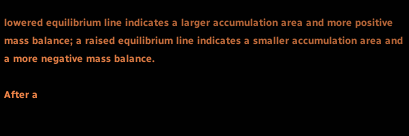lowered equilibrium line indicates a larger accumulation area and more positive mass balance; a raised equilibrium line indicates a smaller accumulation area and a more negative mass balance.

After a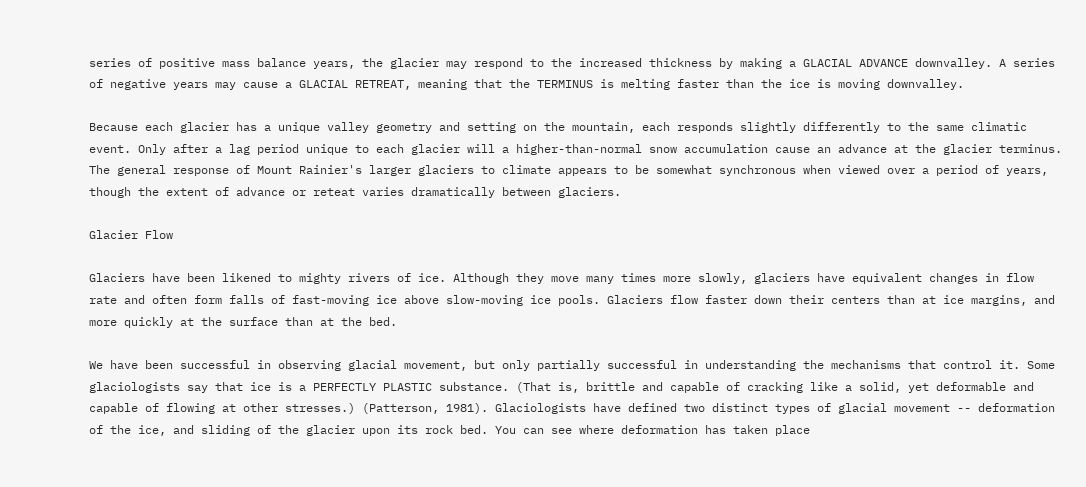series of positive mass balance years, the glacier may respond to the increased thickness by making a GLACIAL ADVANCE downvalley. A series of negative years may cause a GLACIAL RETREAT, meaning that the TERMINUS is melting faster than the ice is moving downvalley.

Because each glacier has a unique valley geometry and setting on the mountain, each responds slightly differently to the same climatic event. Only after a lag period unique to each glacier will a higher-than-normal snow accumulation cause an advance at the glacier terminus. The general response of Mount Rainier's larger glaciers to climate appears to be somewhat synchronous when viewed over a period of years, though the extent of advance or reteat varies dramatically between glaciers.

Glacier Flow

Glaciers have been likened to mighty rivers of ice. Although they move many times more slowly, glaciers have equivalent changes in flow rate and often form falls of fast-moving ice above slow-moving ice pools. Glaciers flow faster down their centers than at ice margins, and more quickly at the surface than at the bed.

We have been successful in observing glacial movement, but only partially successful in understanding the mechanisms that control it. Some glaciologists say that ice is a PERFECTLY PLASTIC substance. (That is, brittle and capable of cracking like a solid, yet deformable and capable of flowing at other stresses.) (Patterson, 1981). Glaciologists have defined two distinct types of glacial movement -- deformation of the ice, and sliding of the glacier upon its rock bed. You can see where deformation has taken place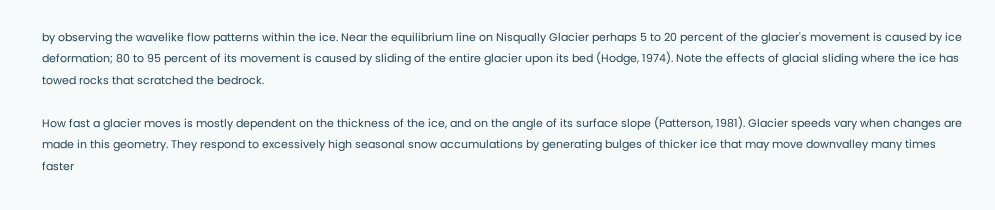by observing the wavelike flow patterns within the ice. Near the equilibrium line on Nisqually Glacier perhaps 5 to 20 percent of the glacier's movement is caused by ice deformation; 80 to 95 percent of its movement is caused by sliding of the entire glacier upon its bed (Hodge, 1974). Note the effects of glacial sliding where the ice has towed rocks that scratched the bedrock.

How fast a glacier moves is mostly dependent on the thickness of the ice, and on the angle of its surface slope (Patterson, 1981). Glacier speeds vary when changes are made in this geometry. They respond to excessively high seasonal snow accumulations by generating bulges of thicker ice that may move downvalley many times faster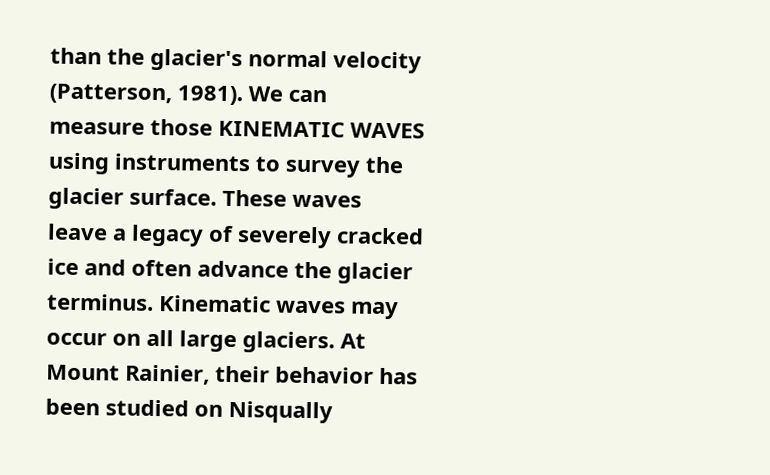than the glacier's normal velocity (Patterson, 1981). We can measure those KINEMATIC WAVES using instruments to survey the glacier surface. These waves leave a legacy of severely cracked ice and often advance the glacier terminus. Kinematic waves may occur on all large glaciers. At Mount Rainier, their behavior has been studied on Nisqually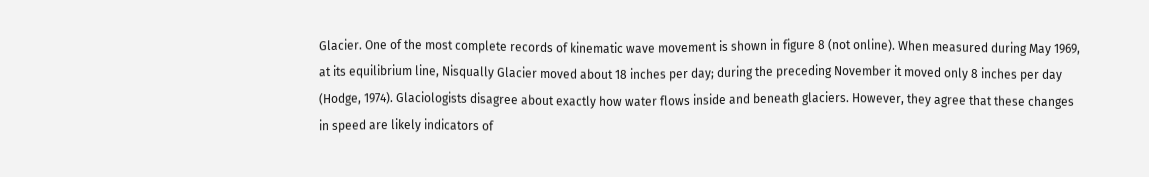Glacier. One of the most complete records of kinematic wave movement is shown in figure 8 (not online). When measured during May 1969, at its equilibrium line, Nisqually Glacier moved about 18 inches per day; during the preceding November it moved only 8 inches per day (Hodge, 1974). Glaciologists disagree about exactly how water flows inside and beneath glaciers. However, they agree that these changes in speed are likely indicators of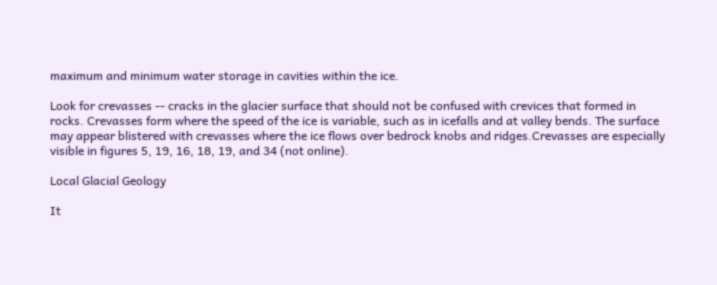maximum and minimum water storage in cavities within the ice.

Look for crevasses -- cracks in the glacier surface that should not be confused with crevices that formed in rocks. Crevasses form where the speed of the ice is variable, such as in icefalls and at valley bends. The surface may appear blistered with crevasses where the ice flows over bedrock knobs and ridges.Crevasses are especially visible in figures 5, 19, 16, 18, 19, and 34 (not online).

Local Glacial Geology

It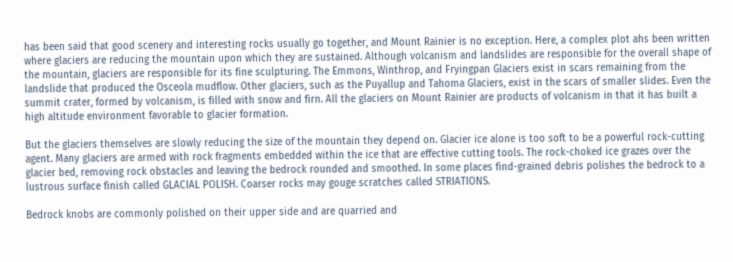has been said that good scenery and interesting rocks usually go together, and Mount Rainier is no exception. Here, a complex plot ahs been written where glaciers are reducing the mountain upon which they are sustained. Although volcanism and landslides are responsible for the overall shape of the mountain, glaciers are responsible for its fine sculpturing. The Emmons, Winthrop, and Fryingpan Glaciers exist in scars remaining from the landslide that produced the Osceola mudflow. Other glaciers, such as the Puyallup and Tahoma Glaciers, exist in the scars of smaller slides. Even the summit crater, formed by volcanism, is filled with snow and firn. All the glaciers on Mount Rainier are products of volcanism in that it has built a high altitude environment favorable to glacier formation.

But the glaciers themselves are slowly reducing the size of the mountain they depend on. Glacier ice alone is too soft to be a powerful rock-cutting agent. Many glaciers are armed with rock fragments embedded within the ice that are effective cutting tools. The rock-choked ice grazes over the glacier bed, removing rock obstacles and leaving the bedrock rounded and smoothed. In some places find-grained debris polishes the bedrock to a lustrous surface finish called GLACIAL POLISH. Coarser rocks may gouge scratches called STRIATIONS.

Bedrock knobs are commonly polished on their upper side and are quarried and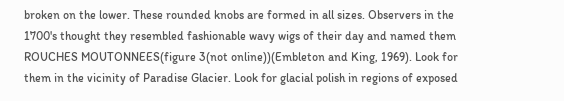broken on the lower. These rounded knobs are formed in all sizes. Observers in the 1700's thought they resembled fashionable wavy wigs of their day and named them ROUCHES MOUTONNEES(figure 3(not online))(Embleton and King, 1969). Look for them in the vicinity of Paradise Glacier. Look for glacial polish in regions of exposed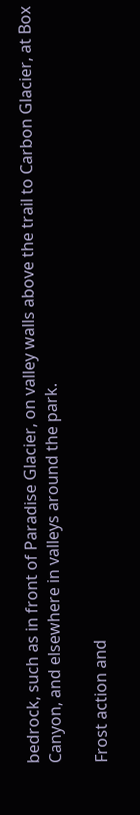bedrock, such as in front of Paradise Glacier, on valley walls above the trail to Carbon Glacier, at Box Canyon, and elsewhere in valleys around the park.

Frost action and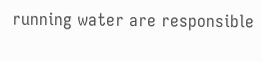running water are responsible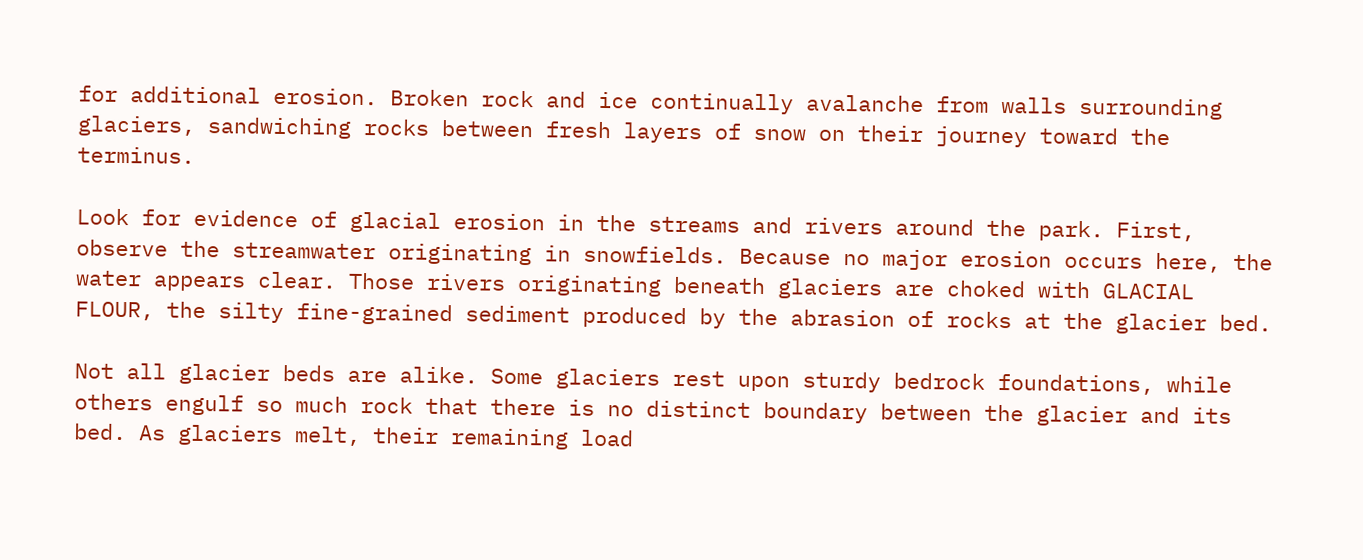for additional erosion. Broken rock and ice continually avalanche from walls surrounding glaciers, sandwiching rocks between fresh layers of snow on their journey toward the terminus.

Look for evidence of glacial erosion in the streams and rivers around the park. First, observe the streamwater originating in snowfields. Because no major erosion occurs here, the water appears clear. Those rivers originating beneath glaciers are choked with GLACIAL FLOUR, the silty fine-grained sediment produced by the abrasion of rocks at the glacier bed.

Not all glacier beds are alike. Some glaciers rest upon sturdy bedrock foundations, while others engulf so much rock that there is no distinct boundary between the glacier and its bed. As glaciers melt, their remaining load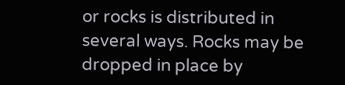or rocks is distributed in several ways. Rocks may be dropped in place by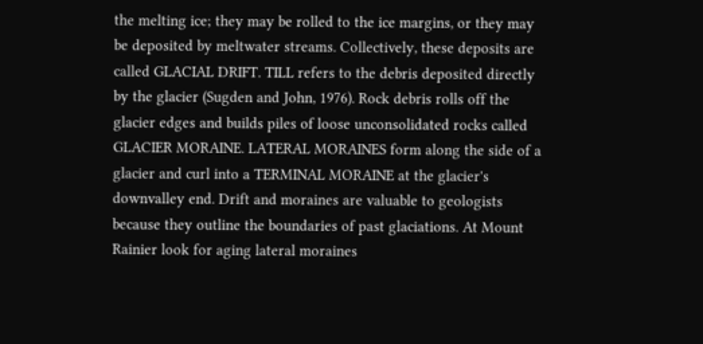the melting ice; they may be rolled to the ice margins, or they may be deposited by meltwater streams. Collectively, these deposits are called GLACIAL DRIFT. TILL refers to the debris deposited directly by the glacier (Sugden and John, 1976). Rock debris rolls off the glacier edges and builds piles of loose unconsolidated rocks called GLACIER MORAINE. LATERAL MORAINES form along the side of a glacier and curl into a TERMINAL MORAINE at the glacier's downvalley end. Drift and moraines are valuable to geologists because they outline the boundaries of past glaciations. At Mount Rainier look for aging lateral moraines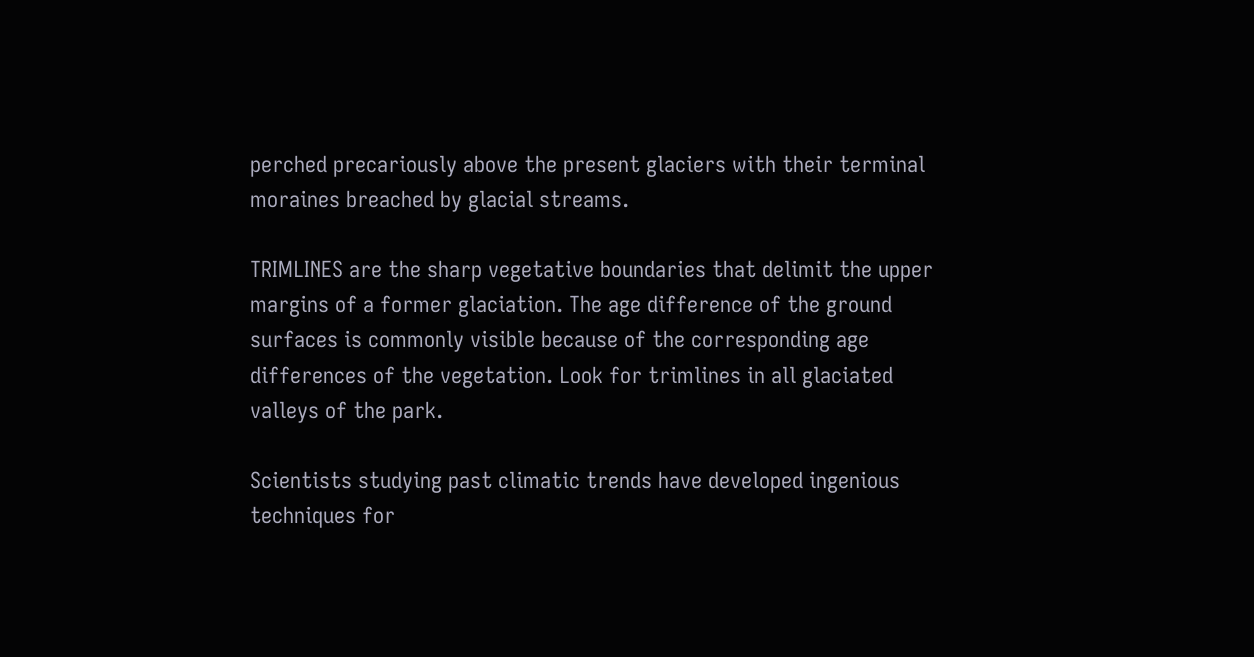perched precariously above the present glaciers with their terminal moraines breached by glacial streams.

TRIMLINES are the sharp vegetative boundaries that delimit the upper margins of a former glaciation. The age difference of the ground surfaces is commonly visible because of the corresponding age differences of the vegetation. Look for trimlines in all glaciated valleys of the park.

Scientists studying past climatic trends have developed ingenious techniques for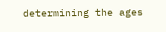determining the ages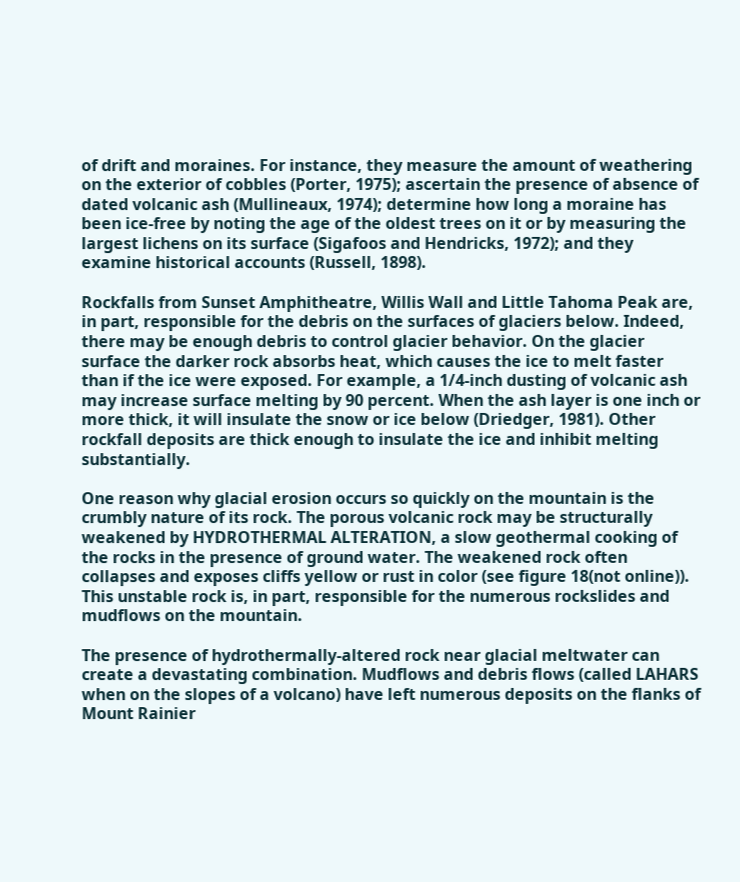of drift and moraines. For instance, they measure the amount of weathering on the exterior of cobbles (Porter, 1975); ascertain the presence of absence of dated volcanic ash (Mullineaux, 1974); determine how long a moraine has been ice-free by noting the age of the oldest trees on it or by measuring the largest lichens on its surface (Sigafoos and Hendricks, 1972); and they examine historical accounts (Russell, 1898).

Rockfalls from Sunset Amphitheatre, Willis Wall and Little Tahoma Peak are, in part, responsible for the debris on the surfaces of glaciers below. Indeed, there may be enough debris to control glacier behavior. On the glacier surface the darker rock absorbs heat, which causes the ice to melt faster than if the ice were exposed. For example, a 1/4-inch dusting of volcanic ash may increase surface melting by 90 percent. When the ash layer is one inch or more thick, it will insulate the snow or ice below (Driedger, 1981). Other rockfall deposits are thick enough to insulate the ice and inhibit melting substantially.

One reason why glacial erosion occurs so quickly on the mountain is the crumbly nature of its rock. The porous volcanic rock may be structurally weakened by HYDROTHERMAL ALTERATION, a slow geothermal cooking of the rocks in the presence of ground water. The weakened rock often collapses and exposes cliffs yellow or rust in color (see figure 18(not online)). This unstable rock is, in part, responsible for the numerous rockslides and mudflows on the mountain.

The presence of hydrothermally-altered rock near glacial meltwater can create a devastating combination. Mudflows and debris flows (called LAHARS when on the slopes of a volcano) have left numerous deposits on the flanks of Mount Rainier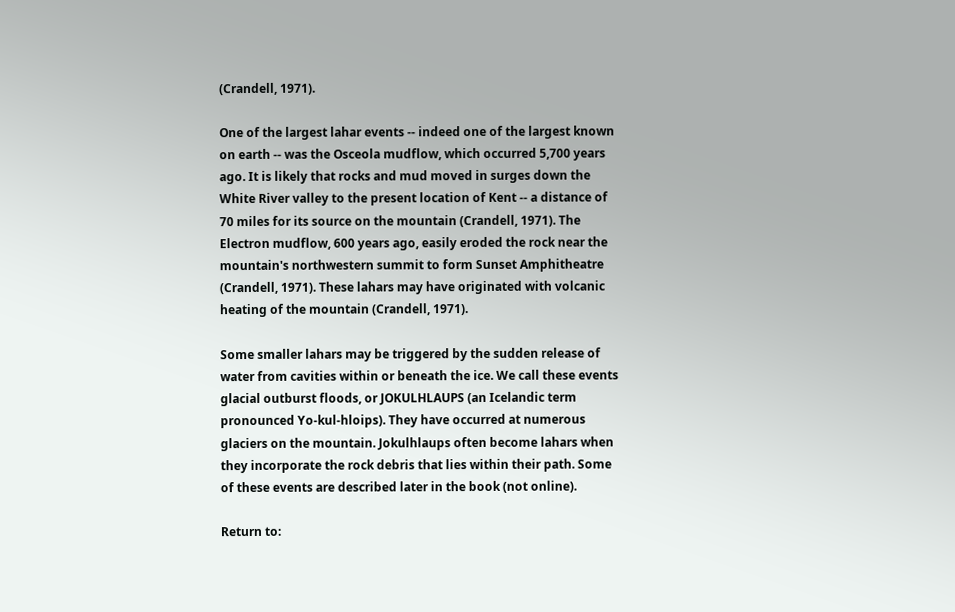(Crandell, 1971).

One of the largest lahar events -- indeed one of the largest known on earth -- was the Osceola mudflow, which occurred 5,700 years ago. It is likely that rocks and mud moved in surges down the White River valley to the present location of Kent -- a distance of 70 miles for its source on the mountain (Crandell, 1971). The Electron mudflow, 600 years ago, easily eroded the rock near the mountain's northwestern summit to form Sunset Amphitheatre (Crandell, 1971). These lahars may have originated with volcanic heating of the mountain (Crandell, 1971).

Some smaller lahars may be triggered by the sudden release of water from cavities within or beneath the ice. We call these events glacial outburst floods, or JOKULHLAUPS (an Icelandic term pronounced Yo-kul-hloips). They have occurred at numerous glaciers on the mountain. Jokulhlaups often become lahars when they incorporate the rock debris that lies within their path. Some of these events are described later in the book (not online).

Return to: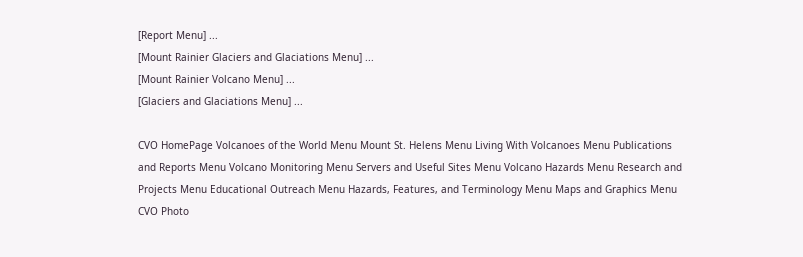[Report Menu] ...
[Mount Rainier Glaciers and Glaciations Menu] ...
[Mount Rainier Volcano Menu] ...
[Glaciers and Glaciations Menu] ...

CVO HomePage Volcanoes of the World Menu Mount St. Helens Menu Living With Volcanoes Menu Publications and Reports Menu Volcano Monitoring Menu Servers and Useful Sites Menu Volcano Hazards Menu Research and Projects Menu Educational Outreach Menu Hazards, Features, and Terminology Menu Maps and Graphics Menu CVO Photo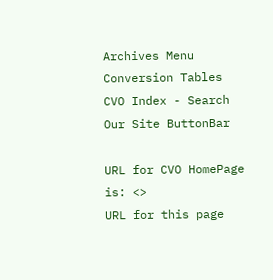Archives Menu Conversion Tables CVO Index - Search Our Site ButtonBar

URL for CVO HomePage is: <>
URL for this page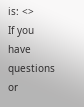is: <>
If you have questions or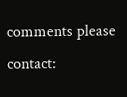comments please contact: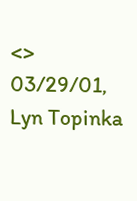<>
03/29/01, Lyn Topinka